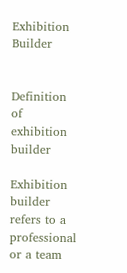Exhibition Builder


Definition of exhibition builder

Exhibition builder refers to a professional or a team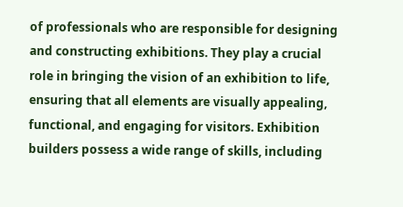of professionals who are responsible for designing and constructing exhibitions. They play a crucial role in bringing the vision of an exhibition to life, ensuring that all elements are visually appealing, functional, and engaging for visitors. Exhibition builders possess a wide range of skills, including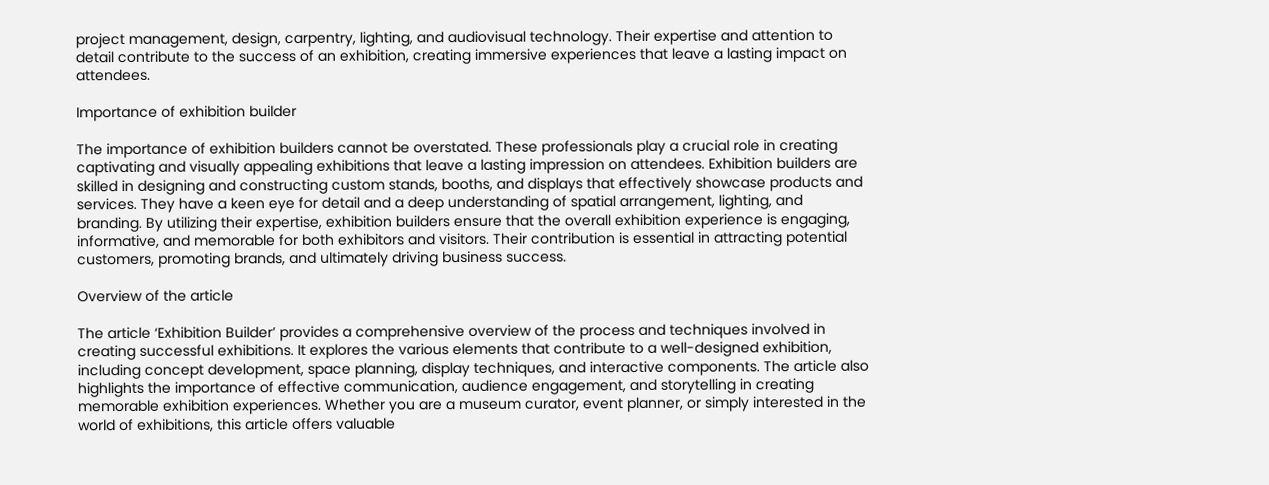project management, design, carpentry, lighting, and audiovisual technology. Their expertise and attention to detail contribute to the success of an exhibition, creating immersive experiences that leave a lasting impact on attendees.

Importance of exhibition builder

The importance of exhibition builders cannot be overstated. These professionals play a crucial role in creating captivating and visually appealing exhibitions that leave a lasting impression on attendees. Exhibition builders are skilled in designing and constructing custom stands, booths, and displays that effectively showcase products and services. They have a keen eye for detail and a deep understanding of spatial arrangement, lighting, and branding. By utilizing their expertise, exhibition builders ensure that the overall exhibition experience is engaging, informative, and memorable for both exhibitors and visitors. Their contribution is essential in attracting potential customers, promoting brands, and ultimately driving business success.

Overview of the article

The article ‘Exhibition Builder’ provides a comprehensive overview of the process and techniques involved in creating successful exhibitions. It explores the various elements that contribute to a well-designed exhibition, including concept development, space planning, display techniques, and interactive components. The article also highlights the importance of effective communication, audience engagement, and storytelling in creating memorable exhibition experiences. Whether you are a museum curator, event planner, or simply interested in the world of exhibitions, this article offers valuable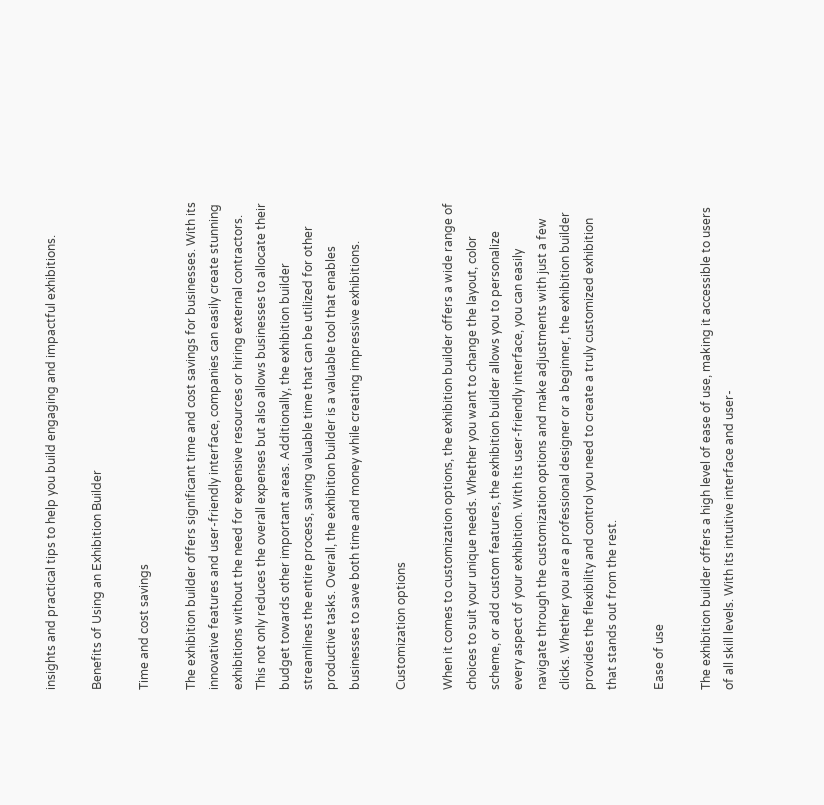insights and practical tips to help you build engaging and impactful exhibitions.

Benefits of Using an Exhibition Builder

Time and cost savings

The exhibition builder offers significant time and cost savings for businesses. With its innovative features and user-friendly interface, companies can easily create stunning exhibitions without the need for expensive resources or hiring external contractors. This not only reduces the overall expenses but also allows businesses to allocate their budget towards other important areas. Additionally, the exhibition builder streamlines the entire process, saving valuable time that can be utilized for other productive tasks. Overall, the exhibition builder is a valuable tool that enables businesses to save both time and money while creating impressive exhibitions.

Customization options

When it comes to customization options, the exhibition builder offers a wide range of choices to suit your unique needs. Whether you want to change the layout, color scheme, or add custom features, the exhibition builder allows you to personalize every aspect of your exhibition. With its user-friendly interface, you can easily navigate through the customization options and make adjustments with just a few clicks. Whether you are a professional designer or a beginner, the exhibition builder provides the flexibility and control you need to create a truly customized exhibition that stands out from the rest.

Ease of use

The exhibition builder offers a high level of ease of use, making it accessible to users of all skill levels. With its intuitive interface and user-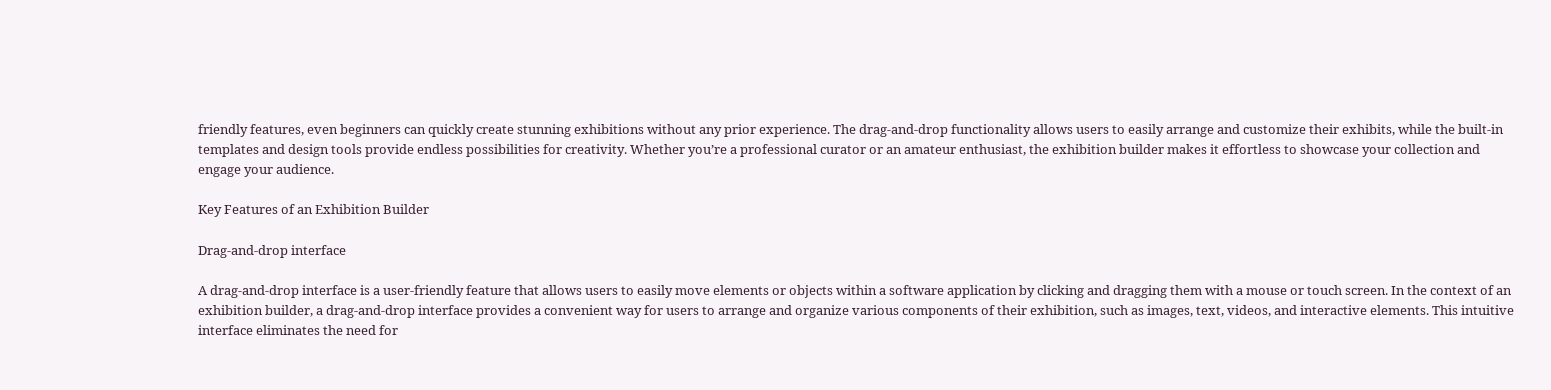friendly features, even beginners can quickly create stunning exhibitions without any prior experience. The drag-and-drop functionality allows users to easily arrange and customize their exhibits, while the built-in templates and design tools provide endless possibilities for creativity. Whether you’re a professional curator or an amateur enthusiast, the exhibition builder makes it effortless to showcase your collection and engage your audience.

Key Features of an Exhibition Builder

Drag-and-drop interface

A drag-and-drop interface is a user-friendly feature that allows users to easily move elements or objects within a software application by clicking and dragging them with a mouse or touch screen. In the context of an exhibition builder, a drag-and-drop interface provides a convenient way for users to arrange and organize various components of their exhibition, such as images, text, videos, and interactive elements. This intuitive interface eliminates the need for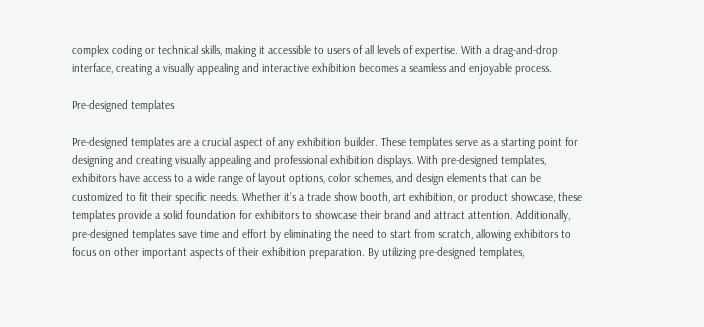complex coding or technical skills, making it accessible to users of all levels of expertise. With a drag-and-drop interface, creating a visually appealing and interactive exhibition becomes a seamless and enjoyable process.

Pre-designed templates

Pre-designed templates are a crucial aspect of any exhibition builder. These templates serve as a starting point for designing and creating visually appealing and professional exhibition displays. With pre-designed templates, exhibitors have access to a wide range of layout options, color schemes, and design elements that can be customized to fit their specific needs. Whether it’s a trade show booth, art exhibition, or product showcase, these templates provide a solid foundation for exhibitors to showcase their brand and attract attention. Additionally, pre-designed templates save time and effort by eliminating the need to start from scratch, allowing exhibitors to focus on other important aspects of their exhibition preparation. By utilizing pre-designed templates,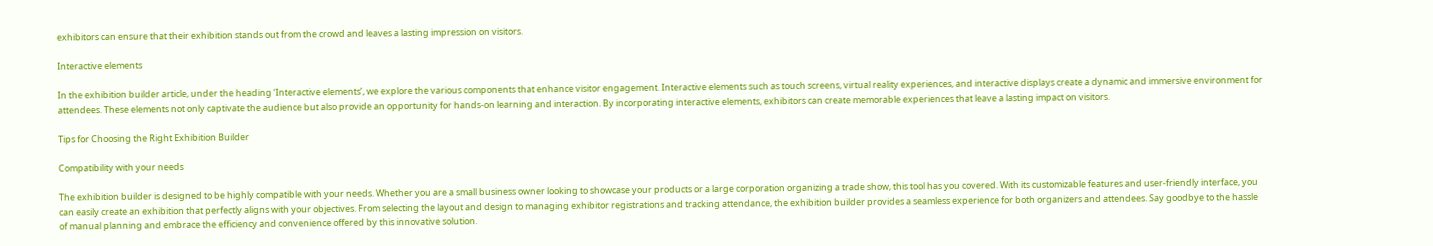exhibitors can ensure that their exhibition stands out from the crowd and leaves a lasting impression on visitors.

Interactive elements

In the exhibition builder article, under the heading ‘Interactive elements’, we explore the various components that enhance visitor engagement. Interactive elements such as touch screens, virtual reality experiences, and interactive displays create a dynamic and immersive environment for attendees. These elements not only captivate the audience but also provide an opportunity for hands-on learning and interaction. By incorporating interactive elements, exhibitors can create memorable experiences that leave a lasting impact on visitors.

Tips for Choosing the Right Exhibition Builder

Compatibility with your needs

The exhibition builder is designed to be highly compatible with your needs. Whether you are a small business owner looking to showcase your products or a large corporation organizing a trade show, this tool has you covered. With its customizable features and user-friendly interface, you can easily create an exhibition that perfectly aligns with your objectives. From selecting the layout and design to managing exhibitor registrations and tracking attendance, the exhibition builder provides a seamless experience for both organizers and attendees. Say goodbye to the hassle of manual planning and embrace the efficiency and convenience offered by this innovative solution.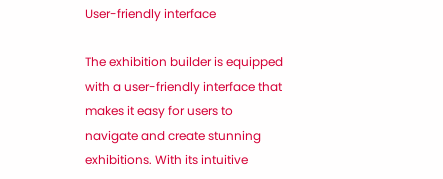User-friendly interface

The exhibition builder is equipped with a user-friendly interface that makes it easy for users to navigate and create stunning exhibitions. With its intuitive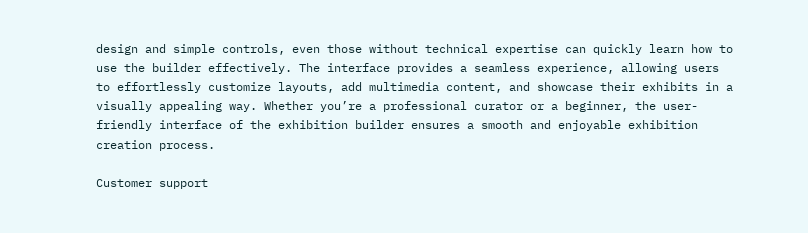design and simple controls, even those without technical expertise can quickly learn how to use the builder effectively. The interface provides a seamless experience, allowing users to effortlessly customize layouts, add multimedia content, and showcase their exhibits in a visually appealing way. Whether you’re a professional curator or a beginner, the user-friendly interface of the exhibition builder ensures a smooth and enjoyable exhibition creation process.

Customer support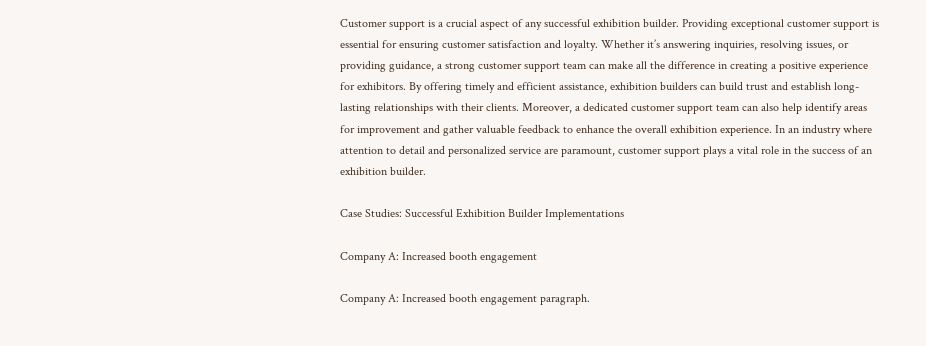Customer support is a crucial aspect of any successful exhibition builder. Providing exceptional customer support is essential for ensuring customer satisfaction and loyalty. Whether it’s answering inquiries, resolving issues, or providing guidance, a strong customer support team can make all the difference in creating a positive experience for exhibitors. By offering timely and efficient assistance, exhibition builders can build trust and establish long-lasting relationships with their clients. Moreover, a dedicated customer support team can also help identify areas for improvement and gather valuable feedback to enhance the overall exhibition experience. In an industry where attention to detail and personalized service are paramount, customer support plays a vital role in the success of an exhibition builder.

Case Studies: Successful Exhibition Builder Implementations

Company A: Increased booth engagement

Company A: Increased booth engagement paragraph.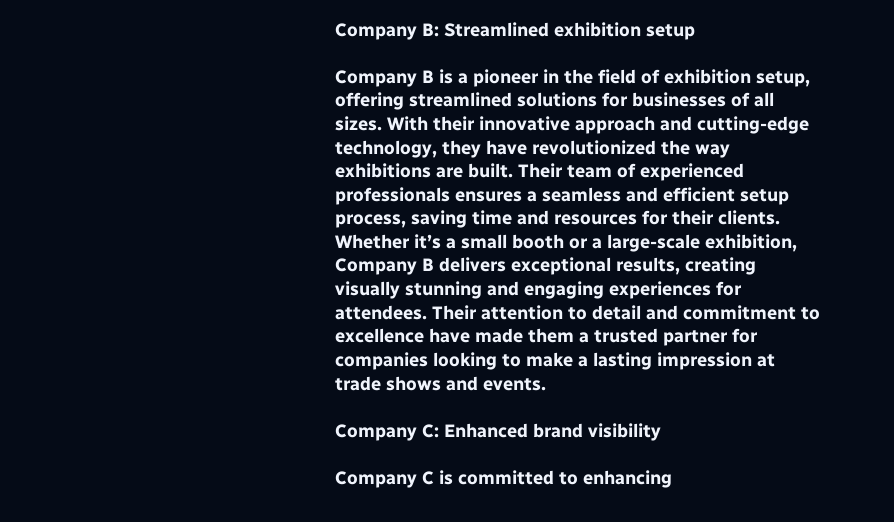Company B: Streamlined exhibition setup

Company B is a pioneer in the field of exhibition setup, offering streamlined solutions for businesses of all sizes. With their innovative approach and cutting-edge technology, they have revolutionized the way exhibitions are built. Their team of experienced professionals ensures a seamless and efficient setup process, saving time and resources for their clients. Whether it’s a small booth or a large-scale exhibition, Company B delivers exceptional results, creating visually stunning and engaging experiences for attendees. Their attention to detail and commitment to excellence have made them a trusted partner for companies looking to make a lasting impression at trade shows and events.

Company C: Enhanced brand visibility

Company C is committed to enhancing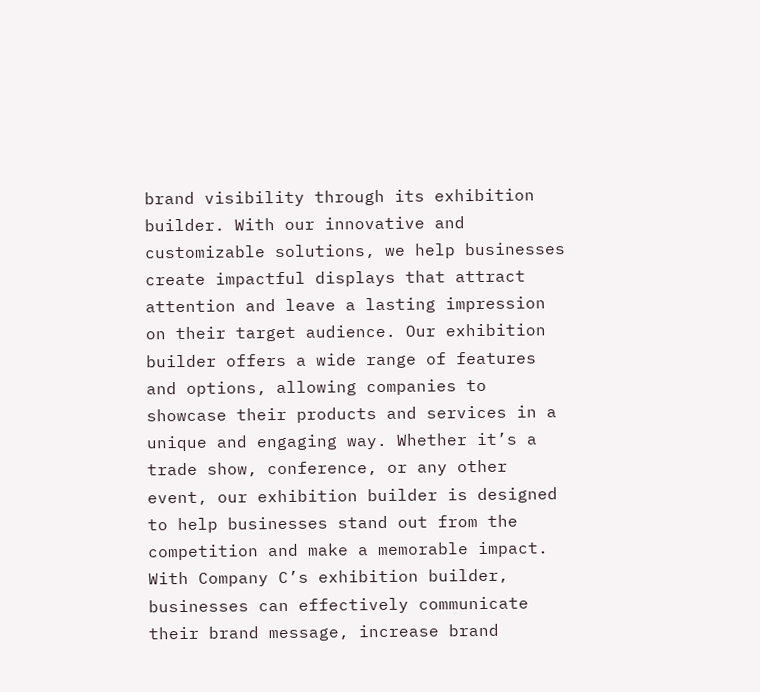brand visibility through its exhibition builder. With our innovative and customizable solutions, we help businesses create impactful displays that attract attention and leave a lasting impression on their target audience. Our exhibition builder offers a wide range of features and options, allowing companies to showcase their products and services in a unique and engaging way. Whether it’s a trade show, conference, or any other event, our exhibition builder is designed to help businesses stand out from the competition and make a memorable impact. With Company C’s exhibition builder, businesses can effectively communicate their brand message, increase brand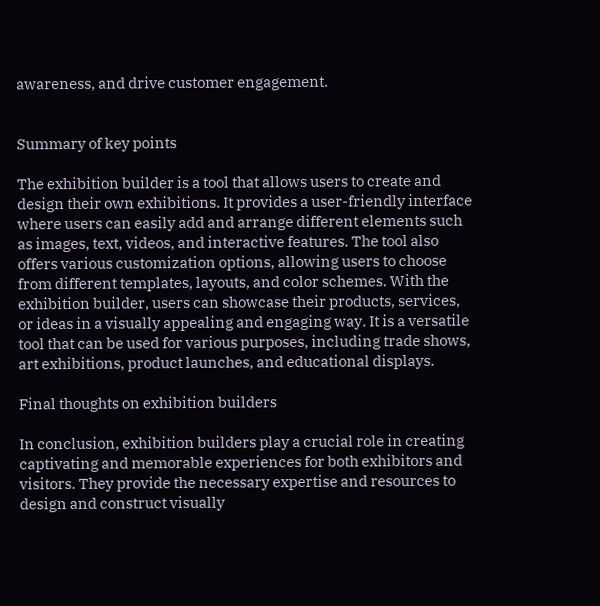awareness, and drive customer engagement.


Summary of key points

The exhibition builder is a tool that allows users to create and design their own exhibitions. It provides a user-friendly interface where users can easily add and arrange different elements such as images, text, videos, and interactive features. The tool also offers various customization options, allowing users to choose from different templates, layouts, and color schemes. With the exhibition builder, users can showcase their products, services, or ideas in a visually appealing and engaging way. It is a versatile tool that can be used for various purposes, including trade shows, art exhibitions, product launches, and educational displays.

Final thoughts on exhibition builders

In conclusion, exhibition builders play a crucial role in creating captivating and memorable experiences for both exhibitors and visitors. They provide the necessary expertise and resources to design and construct visually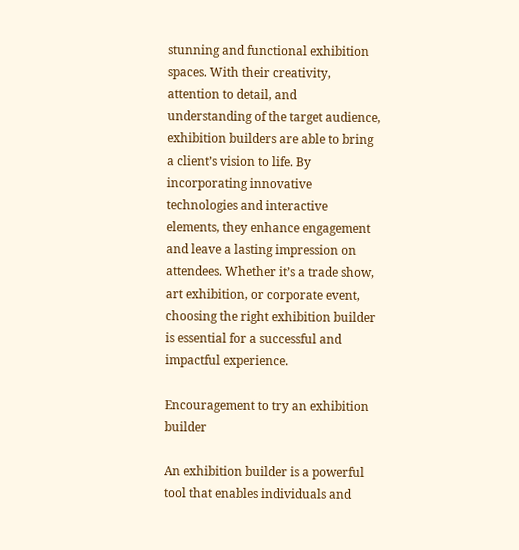stunning and functional exhibition spaces. With their creativity, attention to detail, and understanding of the target audience, exhibition builders are able to bring a client’s vision to life. By incorporating innovative technologies and interactive elements, they enhance engagement and leave a lasting impression on attendees. Whether it’s a trade show, art exhibition, or corporate event, choosing the right exhibition builder is essential for a successful and impactful experience.

Encouragement to try an exhibition builder

An exhibition builder is a powerful tool that enables individuals and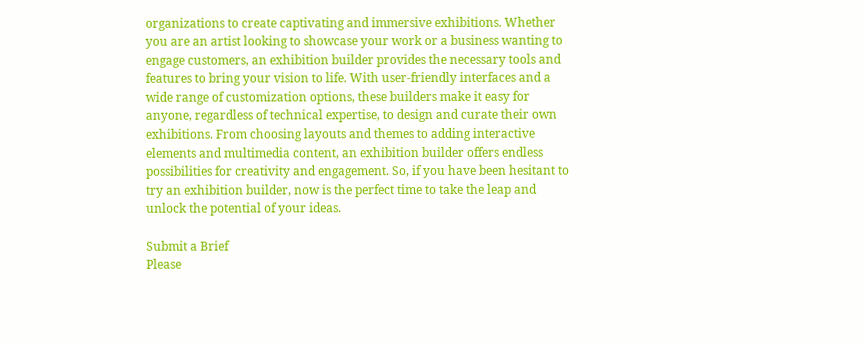organizations to create captivating and immersive exhibitions. Whether you are an artist looking to showcase your work or a business wanting to engage customers, an exhibition builder provides the necessary tools and features to bring your vision to life. With user-friendly interfaces and a wide range of customization options, these builders make it easy for anyone, regardless of technical expertise, to design and curate their own exhibitions. From choosing layouts and themes to adding interactive elements and multimedia content, an exhibition builder offers endless possibilities for creativity and engagement. So, if you have been hesitant to try an exhibition builder, now is the perfect time to take the leap and unlock the potential of your ideas.

Submit a Brief
Please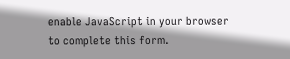enable JavaScript in your browser to complete this form.